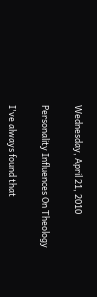Wednesday, April 21, 2010

Personality Influences On Theology

I've always found that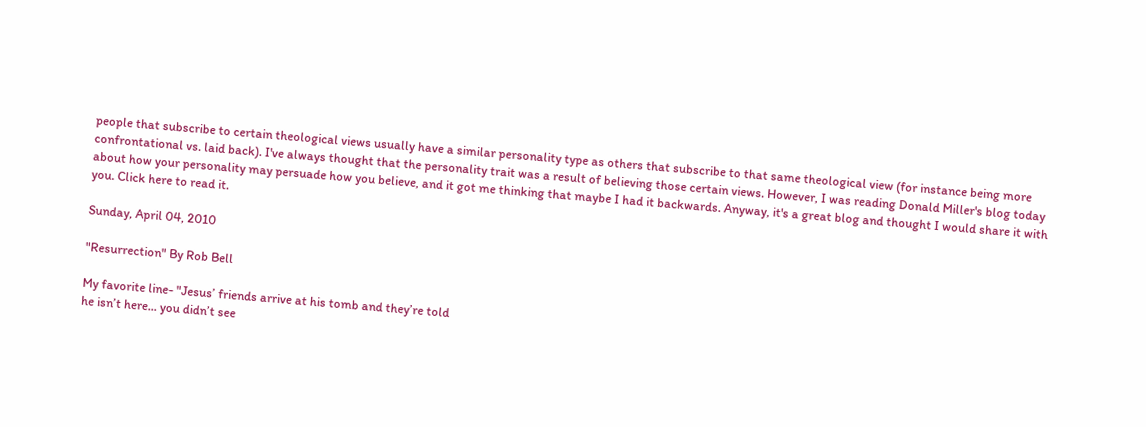people that subscribe to certain theological views usually have a similar personality type as others that subscribe to that same theological view (for instance being more confrontational vs. laid back). I've always thought that the personality trait was a result of believing those certain views. However, I was reading Donald Miller's blog today about how your personality may persuade how you believe, and it got me thinking that maybe I had it backwards. Anyway, it's a great blog and thought I would share it with you. Click here to read it.

Sunday, April 04, 2010

"Resurrection" By Rob Bell

My favorite line- "Jesus’ friends arrive at his tomb and they’re told
he isn’t here... you didn’t see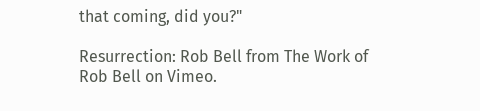that coming, did you?"

Resurrection: Rob Bell from The Work of Rob Bell on Vimeo.